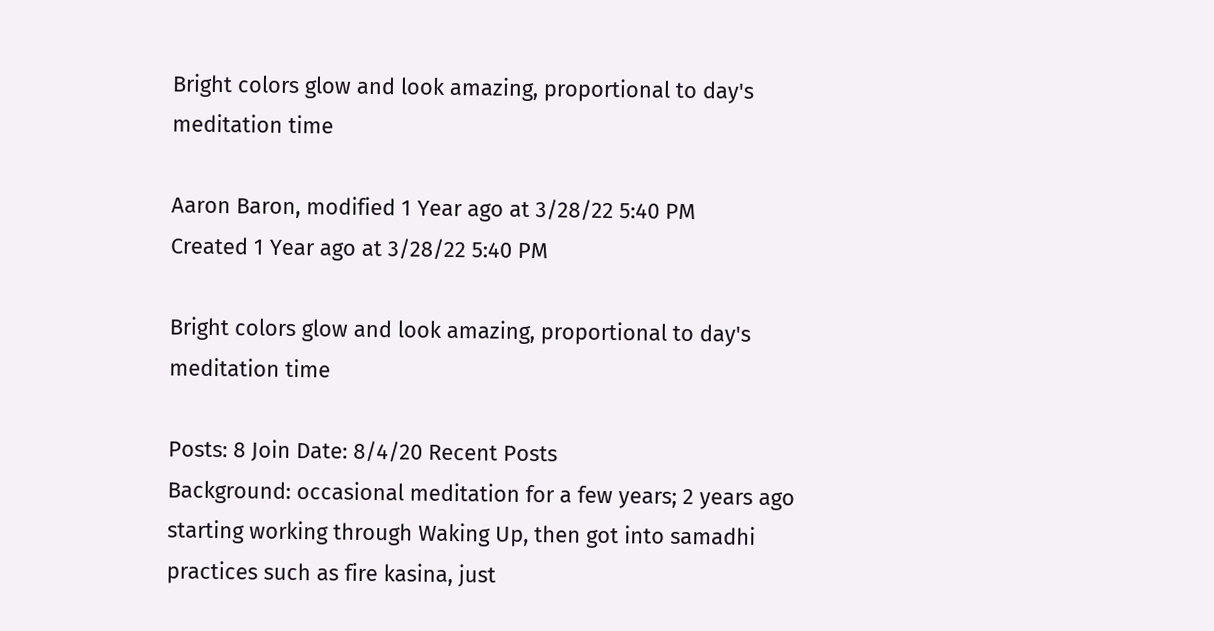Bright colors glow and look amazing, proportional to day's meditation time

Aaron Baron, modified 1 Year ago at 3/28/22 5:40 PM
Created 1 Year ago at 3/28/22 5:40 PM

Bright colors glow and look amazing, proportional to day's meditation time

Posts: 8 Join Date: 8/4/20 Recent Posts
Background: occasional meditation for a few years; 2 years ago starting working through Waking Up, then got into samadhi practices such as fire kasina, just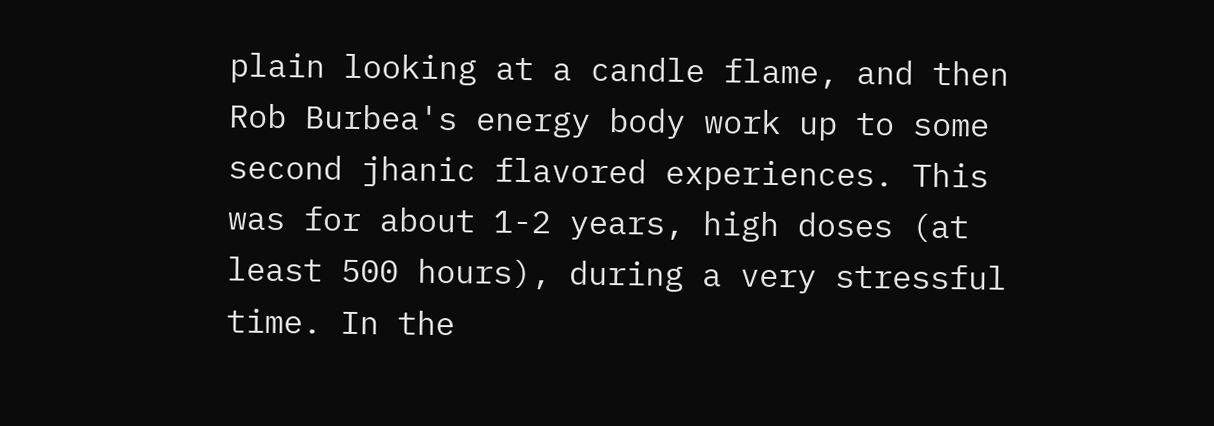plain looking at a candle flame, and then Rob Burbea's energy body work up to some second jhanic flavored experiences. This was for about 1-2 years, high doses (at least 500 hours), during a very stressful time. In the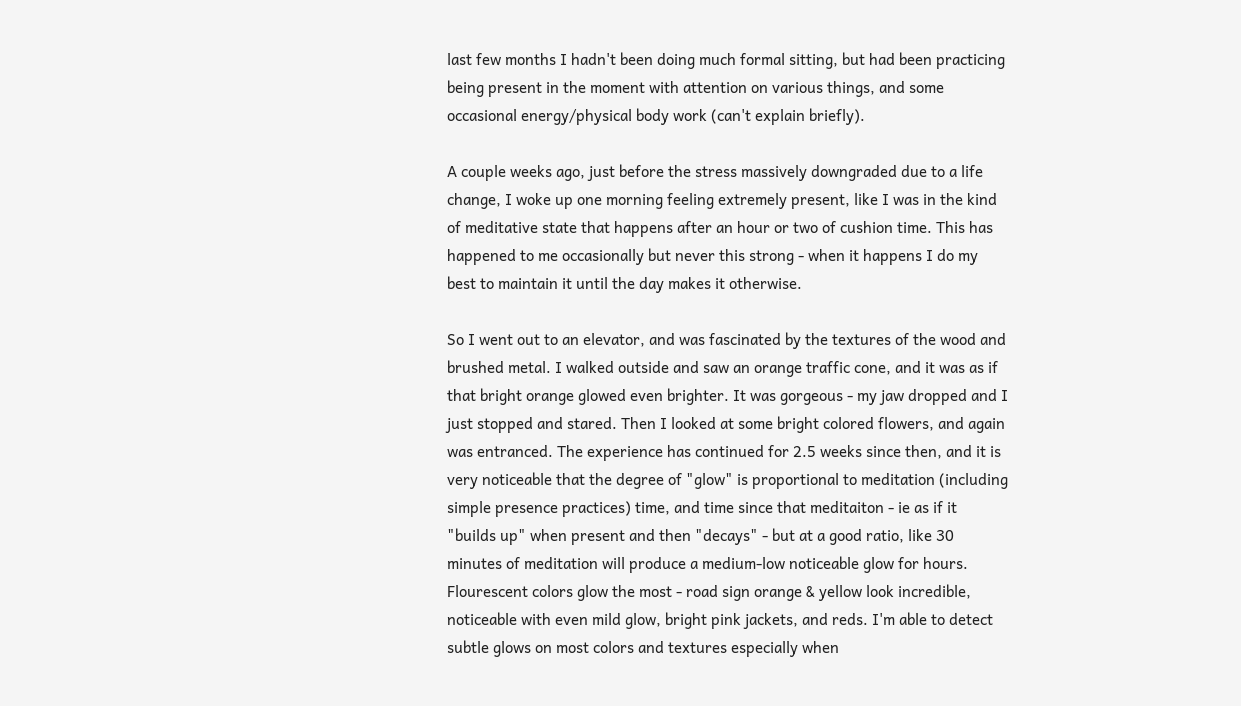last few months I hadn't been doing much formal sitting, but had been practicing being present in the moment with attention on various things, and some occasional energy/physical body work (can't explain briefly).

A couple weeks ago, just before the stress massively downgraded due to a life change, I woke up one morning feeling extremely present, like I was in the kind of meditative state that happens after an hour or two of cushion time. This has happened to me occasionally but never this strong - when it happens I do my best to maintain it until the day makes it otherwise.

So I went out to an elevator, and was fascinated by the textures of the wood and brushed metal. I walked outside and saw an orange traffic cone, and it was as if that bright orange glowed even brighter. It was gorgeous - my jaw dropped and I just stopped and stared. Then I looked at some bright colored flowers, and again was entranced. The experience has continued for 2.5 weeks since then, and it is very noticeable that the degree of "glow" is proportional to meditation (including simple presence practices) time, and time since that meditaiton - ie as if it "builds up" when present and then "decays" - but at a good ratio, like 30 minutes of meditation will produce a medium-low noticeable glow for hours. Flourescent colors glow the most - road sign orange & yellow look incredible, noticeable with even mild glow, bright pink jackets, and reds. I'm able to detect subtle glows on most colors and textures especially when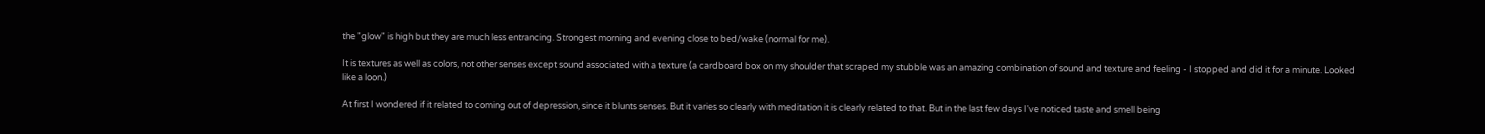the "glow" is high but they are much less entrancing. Strongest morning and evening close to bed/wake (normal for me).

It is textures as well as colors, not other senses except sound associated with a texture (a cardboard box on my shoulder that scraped my stubble was an amazing combination of sound and texture and feeling - I stopped and did it for a minute. Looked like a loon.)

At first I wondered if it related to coming out of depression, since it blunts senses. But it varies so clearly with meditation it is clearly related to that. But in the last few days I've noticed taste and smell being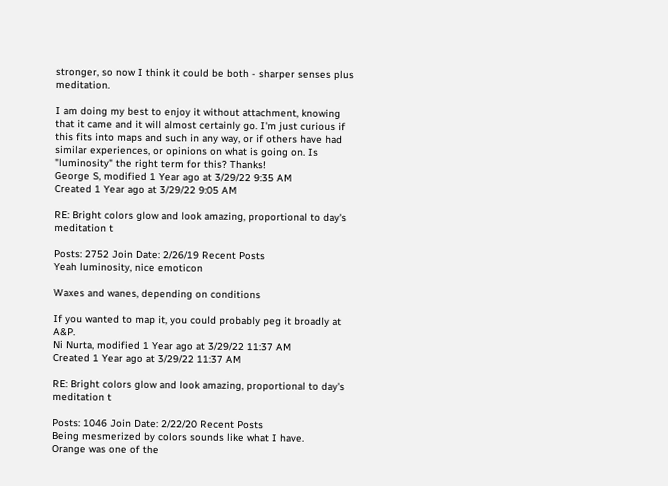stronger, so now I think it could be both - sharper senses plus meditation.

I am doing my best to enjoy it without attachment, knowing that it came and it will almost certainly go. I'm just curious if this fits into maps and such in any way, or if others have had similar experiences, or opinions on what is going on. Is "luminosity" the right term for this? Thanks!
George S, modified 1 Year ago at 3/29/22 9:35 AM
Created 1 Year ago at 3/29/22 9:05 AM

RE: Bright colors glow and look amazing, proportional to day's meditation t

Posts: 2752 Join Date: 2/26/19 Recent Posts
Yeah luminosity, nice emoticon

Waxes and wanes, depending on conditions

If you wanted to map it, you could probably peg it broadly at A&P.
Ni Nurta, modified 1 Year ago at 3/29/22 11:37 AM
Created 1 Year ago at 3/29/22 11:37 AM

RE: Bright colors glow and look amazing, proportional to day's meditation t

Posts: 1046 Join Date: 2/22/20 Recent Posts
Being mesmerized by colors sounds like what I have.
Orange was one of the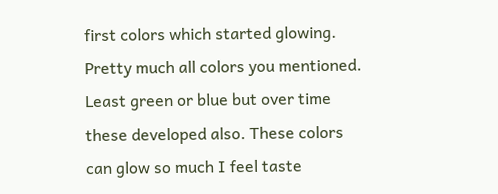first colors which started glowing. Pretty much all colors you mentioned. Least green or blue but over time these developed also. These colors can glow so much I feel taste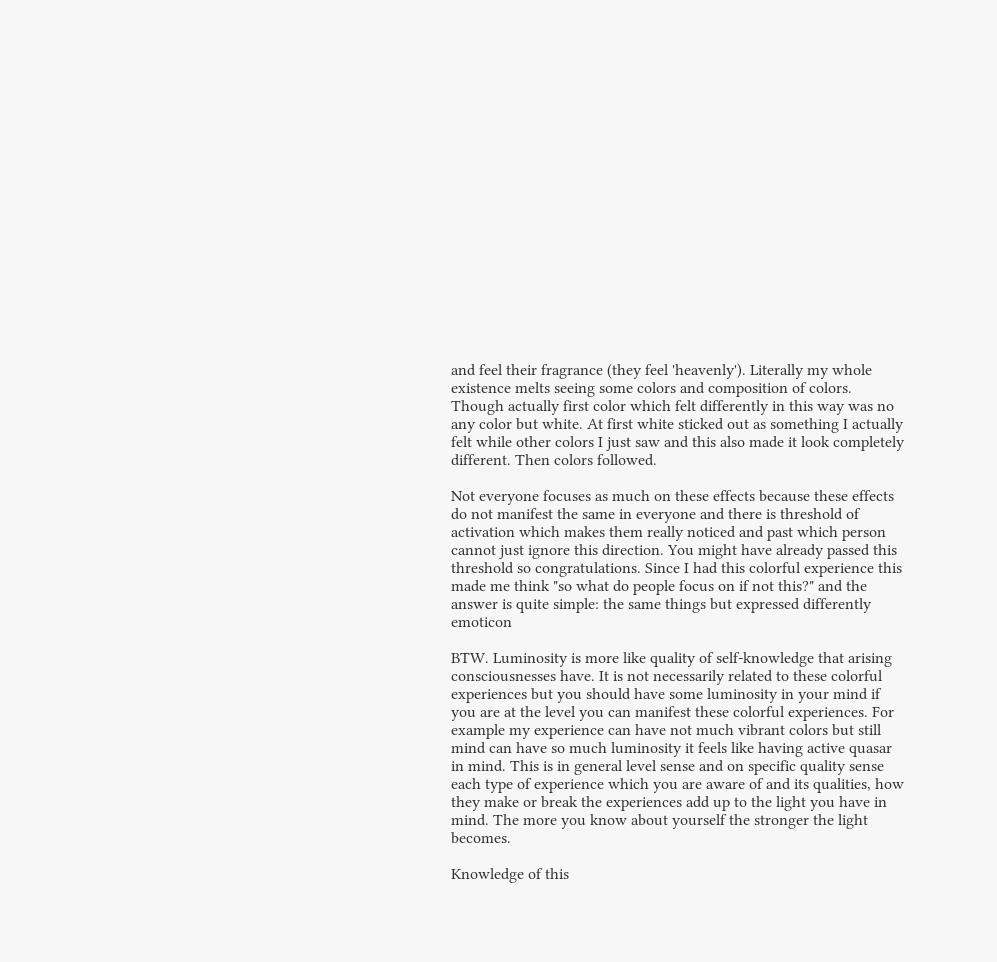and feel their fragrance (they feel 'heavenly'). Literally my whole existence melts seeing some colors and composition of colors. Though actually first color which felt differently in this way was no any color but white. At first white sticked out as something I actually felt while other colors I just saw and this also made it look completely different. Then colors followed.

Not everyone focuses as much on these effects because these effects do not manifest the same in everyone and there is threshold of activation which makes them really noticed and past which person cannot just ignore this direction. You might have already passed this threshold so congratulations. Since I had this colorful experience this made me think "so what do people focus on if not this?" and the answer is quite simple: the same things but expressed differently emoticon

BTW. Luminosity is more like quality of self-knowledge that arising consciousnesses have. It is not necessarily related to these colorful experiences but you should have some luminosity in your mind if you are at the level you can manifest these colorful experiences. For example my experience can have not much vibrant colors but still mind can have so much luminosity it feels like having active quasar in mind. This is in general level sense and on specific quality sense each type of experience which you are aware of and its qualities, how they make or break the experiences add up to the light you have in mind. The more you know about yourself the stronger the light becomes.

Knowledge of this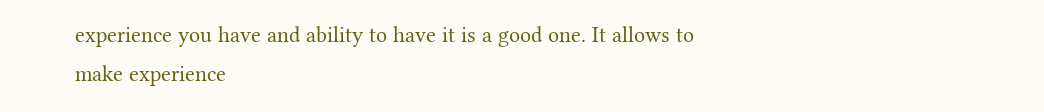experience you have and ability to have it is a good one. It allows to make experience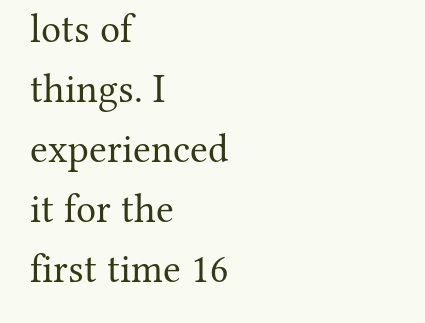lots of things. I experienced it for the first time 16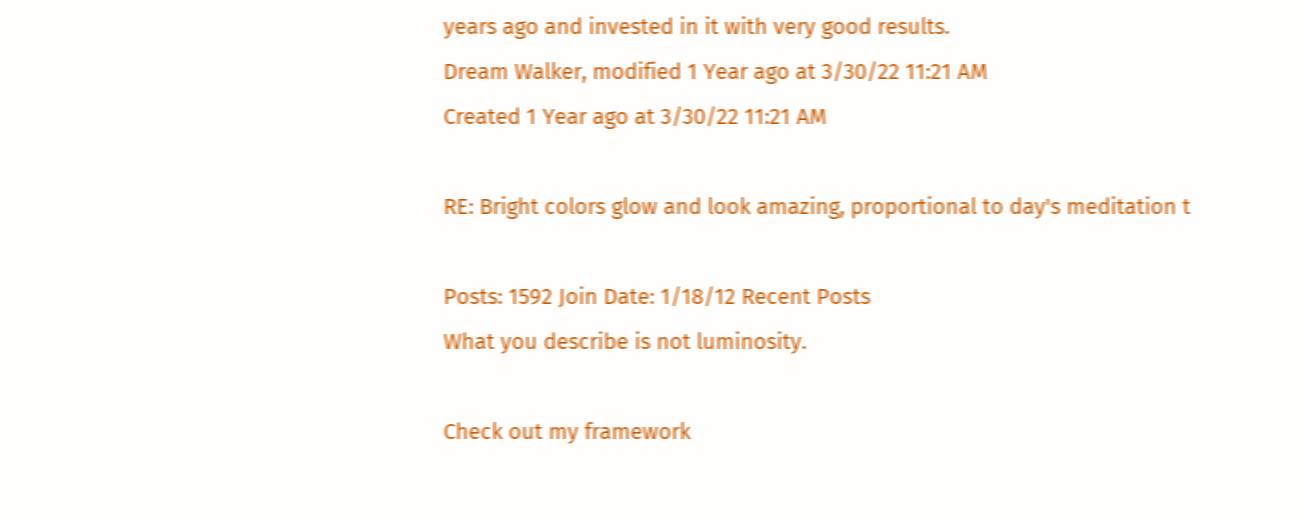years ago and invested in it with very good results.
Dream Walker, modified 1 Year ago at 3/30/22 11:21 AM
Created 1 Year ago at 3/30/22 11:21 AM

RE: Bright colors glow and look amazing, proportional to day's meditation t

Posts: 1592 Join Date: 1/18/12 Recent Posts
What you describe is not luminosity.

Check out my framework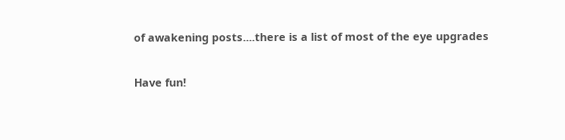of awakening posts....there is a list of most of the eye upgrades

Have fun!